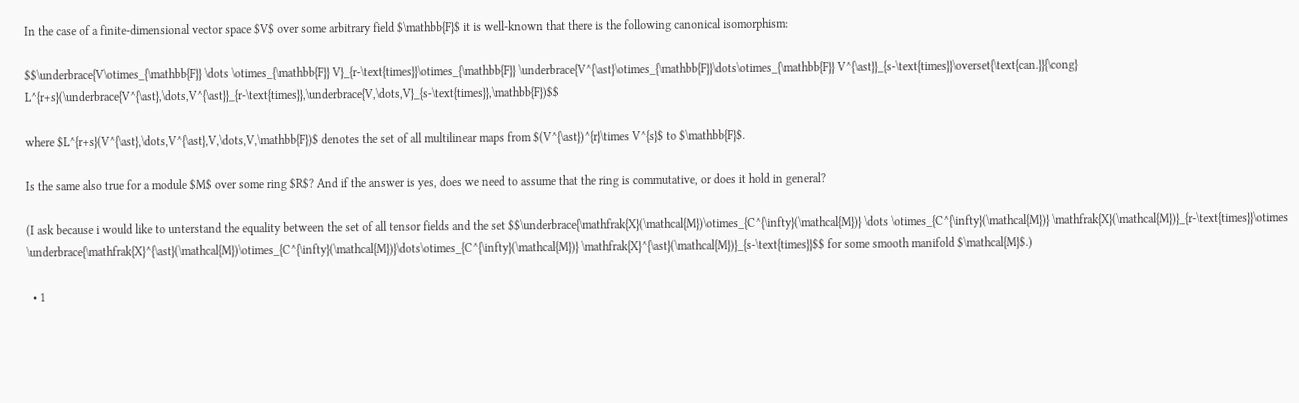In the case of a finite-dimensional vector space $V$ over some arbitrary field $\mathbb{F}$ it is well-known that there is the following canonical isomorphism:

$$\underbrace{V\otimes_{\mathbb{F}} \dots \otimes_{\mathbb{F}} V}_{r-\text{times}}\otimes_{\mathbb{F}} \underbrace{V^{\ast}\otimes_{\mathbb{F}}\dots\otimes_{\mathbb{F}} V^{\ast}}_{s-\text{times}}\overset{\text{can.}}{\cong} L^{r+s}(\underbrace{V^{\ast},\dots,V^{\ast}}_{r-\text{times}},\underbrace{V,\dots,V}_{s-\text{times}},\mathbb{F})$$

where $L^{r+s}(V^{\ast},\dots,V^{\ast},V,\dots,V,\mathbb{F})$ denotes the set of all multilinear maps from $(V^{\ast})^{r}\times V^{s}$ to $\mathbb{F}$.

Is the same also true for a module $M$ over some ring $R$? And if the answer is yes, does we need to assume that the ring is commutative, or does it hold in general?

(I ask because i would like to unterstand the equality between the set of all tensor fields and the set $$\underbrace{\mathfrak{X}(\mathcal{M})\otimes_{C^{\infty}(\mathcal{M})} \dots \otimes_{C^{\infty}(\mathcal{M})} \mathfrak{X}(\mathcal{M})}_{r-\text{times}}\otimes \underbrace{\mathfrak{X}^{\ast}(\mathcal{M})\otimes_{C^{\infty}(\mathcal{M})}\dots\otimes_{C^{\infty}(\mathcal{M})} \mathfrak{X}^{\ast}(\mathcal{M})}_{s-\text{times}}$$ for some smooth manifold $\mathcal{M}$.)

  • 1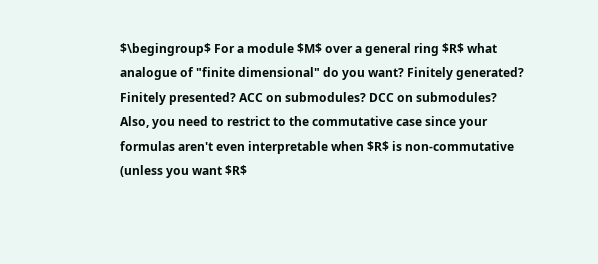$\begingroup$ For a module $M$ over a general ring $R$ what analogue of "finite dimensional" do you want? Finitely generated? Finitely presented? ACC on submodules? DCC on submodules? Also, you need to restrict to the commutative case since your formulas aren't even interpretable when $R$ is non-commutative (unless you want $R$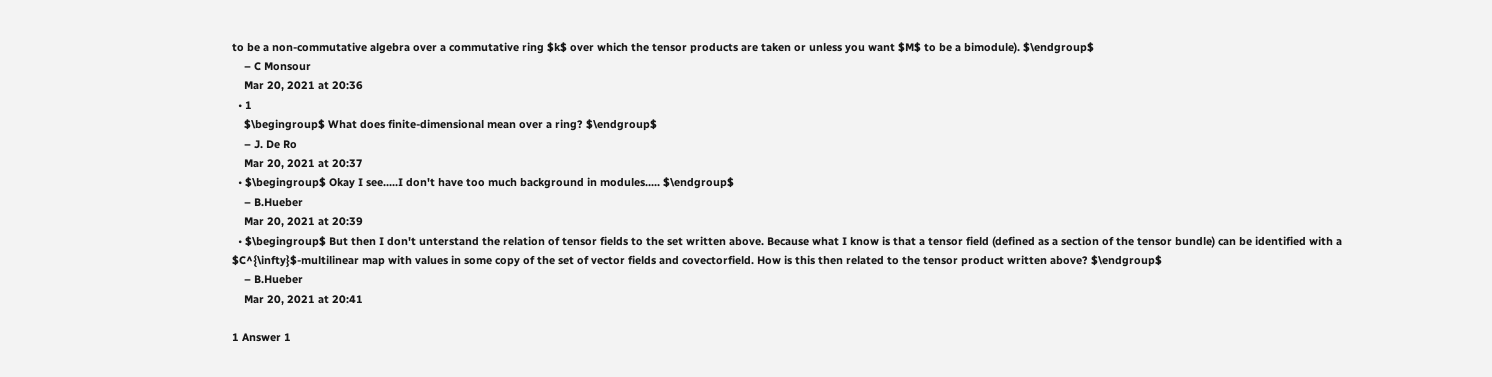to be a non-commutative algebra over a commutative ring $k$ over which the tensor products are taken or unless you want $M$ to be a bimodule). $\endgroup$
    – C Monsour
    Mar 20, 2021 at 20:36
  • 1
    $\begingroup$ What does finite-dimensional mean over a ring? $\endgroup$
    – J. De Ro
    Mar 20, 2021 at 20:37
  • $\begingroup$ Okay I see.....I don't have too much background in modules..... $\endgroup$
    – B.Hueber
    Mar 20, 2021 at 20:39
  • $\begingroup$ But then I don't unterstand the relation of tensor fields to the set written above. Because what I know is that a tensor field (defined as a section of the tensor bundle) can be identified with a $C^{\infty}$-multilinear map with values in some copy of the set of vector fields and covectorfield. How is this then related to the tensor product written above? $\endgroup$
    – B.Hueber
    Mar 20, 2021 at 20:41

1 Answer 1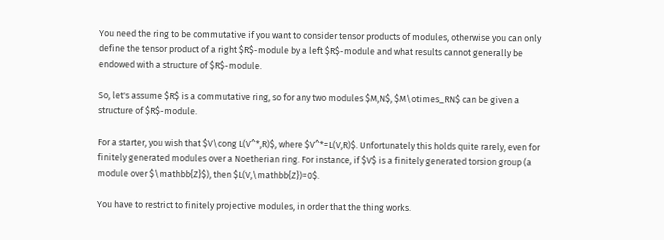You need the ring to be commutative if you want to consider tensor products of modules, otherwise you can only define the tensor product of a right $R$-module by a left $R$-module and what results cannot generally be endowed with a structure of $R$-module.

So, let's assume $R$ is a commutative ring, so for any two modules $M,N$, $M\otimes_RN$ can be given a structure of $R$-module.

For a starter, you wish that $V\cong L(V^*,R)$, where $V^*=L(V,R)$. Unfortunately this holds quite rarely, even for finitely generated modules over a Noetherian ring. For instance, if $V$ is a finitely generated torsion group (a module over $\mathbb{Z}$), then $L(V,\mathbb{Z})=0$.

You have to restrict to finitely projective modules, in order that the thing works.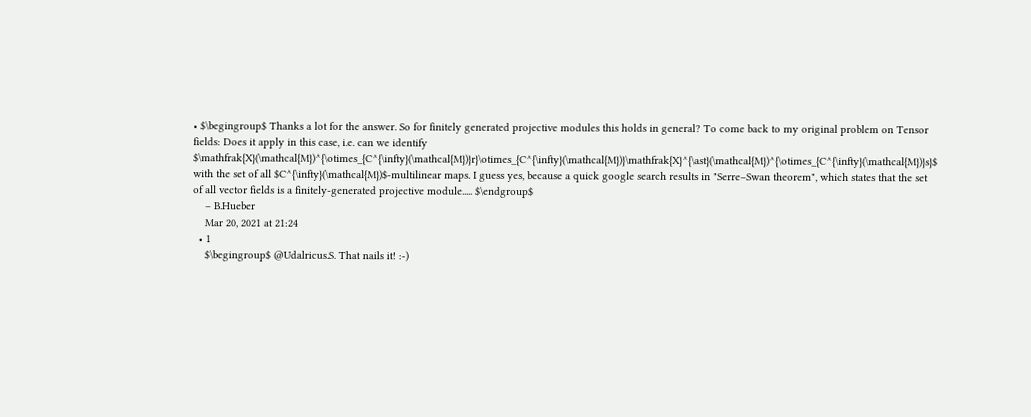• $\begingroup$ Thanks a lot for the answer. So for finitely generated projective modules this holds in general? To come back to my original problem on Tensor fields: Does it apply in this case, i.e. can we identify $\mathfrak{X}(\mathcal{M})^{\otimes_{C^{\infty}(\mathcal{M})}r}\otimes_{C^{\infty}(\mathcal{M})}\mathfrak{X}^{\ast}(\mathcal{M})^{\otimes_{C^{\infty}(\mathcal{M})}s}$ with the set of all $C^{\infty}(\mathcal{M})$-multilinear maps. I guess yes, because a quick google search results in "Serre–Swan theorem", which states that the set of all vector fields is a finitely-generated projective module..... $\endgroup$
    – B.Hueber
    Mar 20, 2021 at 21:24
  • 1
    $\begingroup$ @Udalricus.S. That nails it! :-)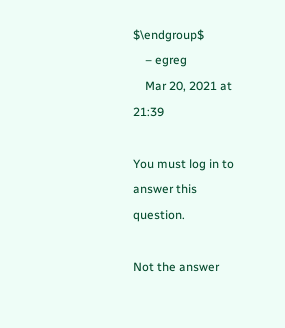$\endgroup$
    – egreg
    Mar 20, 2021 at 21:39

You must log in to answer this question.

Not the answer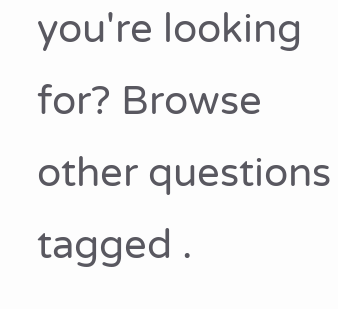you're looking for? Browse other questions tagged .